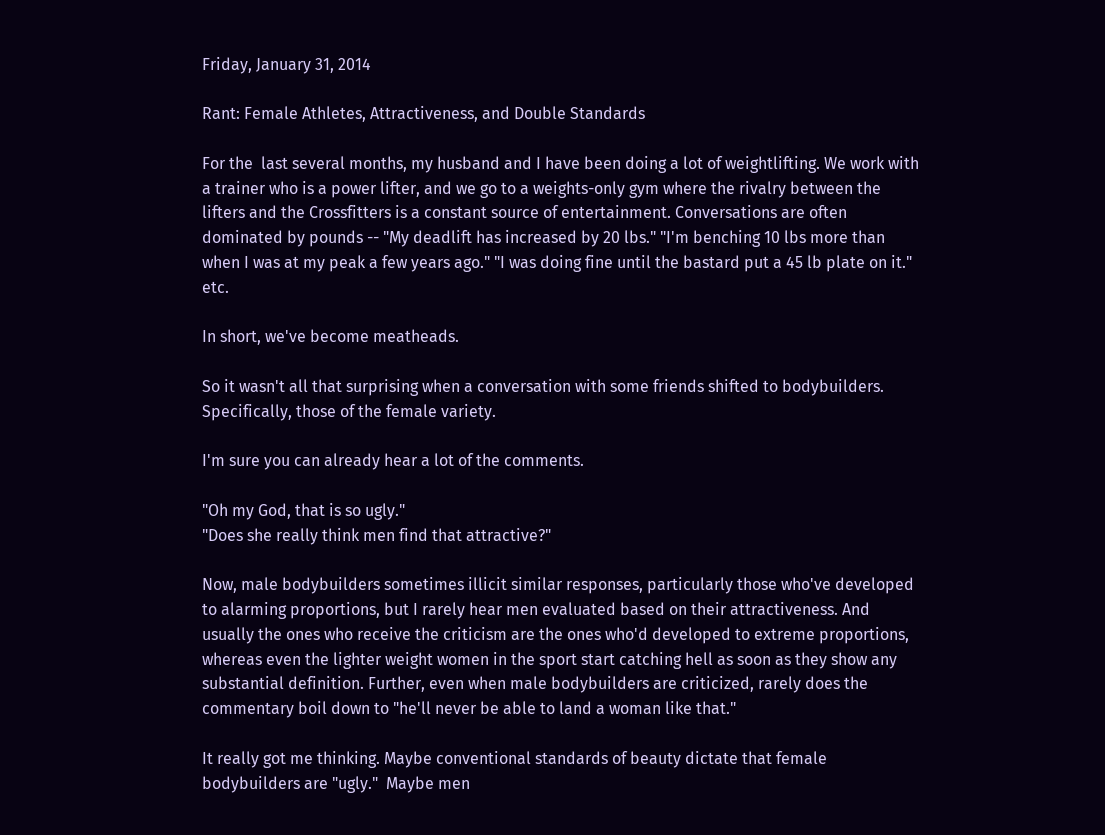Friday, January 31, 2014

Rant: Female Athletes, Attractiveness, and Double Standards

For the  last several months, my husband and I have been doing a lot of weightlifting. We work with a trainer who is a power lifter, and we go to a weights-only gym where the rivalry between the lifters and the Crossfitters is a constant source of entertainment. Conversations are often dominated by pounds -- "My deadlift has increased by 20 lbs." "I'm benching 10 lbs more than when I was at my peak a few years ago." "I was doing fine until the bastard put a 45 lb plate on it." etc.

In short, we've become meatheads.

So it wasn't all that surprising when a conversation with some friends shifted to bodybuilders. Specifically, those of the female variety.

I'm sure you can already hear a lot of the comments.

"Oh my God, that is so ugly."
"Does she really think men find that attractive?"

Now, male bodybuilders sometimes illicit similar responses, particularly those who've developed to alarming proportions, but I rarely hear men evaluated based on their attractiveness. And usually the ones who receive the criticism are the ones who'd developed to extreme proportions, whereas even the lighter weight women in the sport start catching hell as soon as they show any substantial definition. Further, even when male bodybuilders are criticized, rarely does the commentary boil down to "he'll never be able to land a woman like that."

It really got me thinking. Maybe conventional standards of beauty dictate that female bodybuilders are "ugly."  Maybe men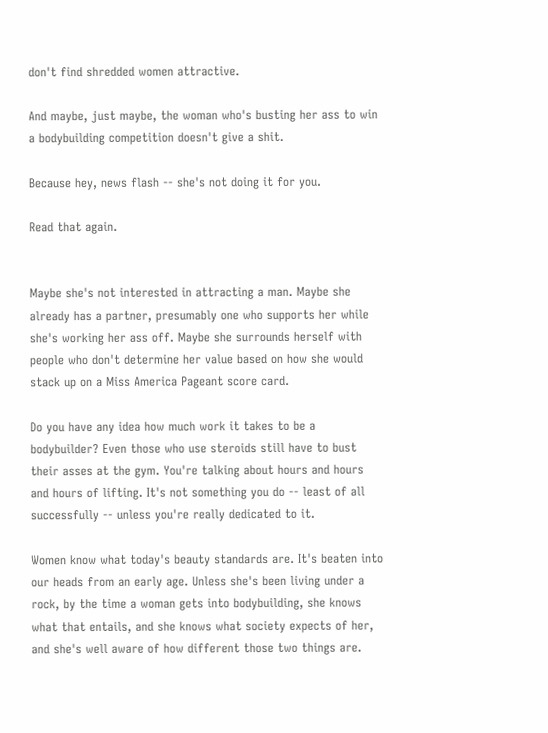don't find shredded women attractive.

And maybe, just maybe, the woman who's busting her ass to win a bodybuilding competition doesn't give a shit.

Because hey, news flash -- she's not doing it for you.

Read that again.


Maybe she's not interested in attracting a man. Maybe she already has a partner, presumably one who supports her while she's working her ass off. Maybe she surrounds herself with people who don't determine her value based on how she would stack up on a Miss America Pageant score card.

Do you have any idea how much work it takes to be a bodybuilder? Even those who use steroids still have to bust their asses at the gym. You're talking about hours and hours and hours of lifting. It's not something you do -- least of all successfully -- unless you're really dedicated to it.

Women know what today's beauty standards are. It's beaten into our heads from an early age. Unless she's been living under a rock, by the time a woman gets into bodybuilding, she knows what that entails, and she knows what society expects of her, and she's well aware of how different those two things are.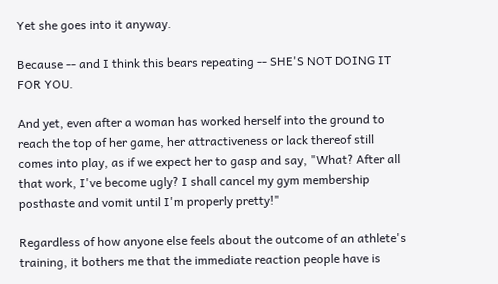Yet she goes into it anyway.

Because -- and I think this bears repeating -- SHE'S NOT DOING IT FOR YOU.

And yet, even after a woman has worked herself into the ground to reach the top of her game, her attractiveness or lack thereof still comes into play, as if we expect her to gasp and say, "What? After all that work, I've become ugly? I shall cancel my gym membership posthaste and vomit until I'm properly pretty!"

Regardless of how anyone else feels about the outcome of an athlete's training, it bothers me that the immediate reaction people have is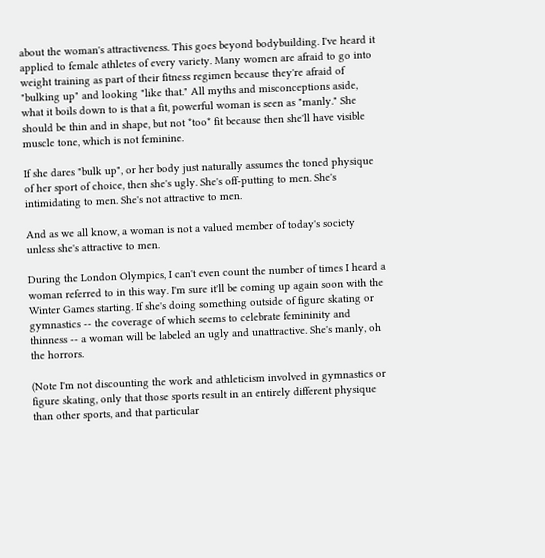about the woman's attractiveness. This goes beyond bodybuilding. I've heard it applied to female athletes of every variety. Many women are afraid to go into weight training as part of their fitness regimen because they're afraid of "bulking up" and looking "like that." All myths and misconceptions aside, what it boils down to is that a fit, powerful woman is seen as "manly." She should be thin and in shape, but not *too* fit because then she'll have visible muscle tone, which is not feminine.

If she dares "bulk up", or her body just naturally assumes the toned physique of her sport of choice, then she's ugly. She's off-putting to men. She's intimidating to men. She's not attractive to men.

And as we all know, a woman is not a valued member of today's society unless she's attractive to men.

During the London Olympics, I can't even count the number of times I heard a woman referred to in this way. I'm sure it'll be coming up again soon with the Winter Games starting. If she's doing something outside of figure skating or gymnastics -- the coverage of which seems to celebrate femininity and thinness -- a woman will be labeled an ugly and unattractive. She's manly, oh the horrors.

(Note I'm not discounting the work and athleticism involved in gymnastics or figure skating, only that those sports result in an entirely different physique than other sports, and that particular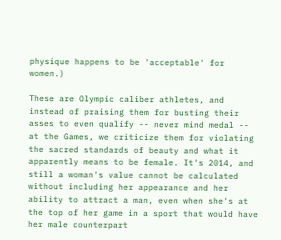physique happens to be 'acceptable' for women.)

These are Olympic caliber athletes, and instead of praising them for busting their asses to even qualify -- never mind medal -- at the Games, we criticize them for violating the sacred standards of beauty and what it apparently means to be female. It's 2014, and still a woman's value cannot be calculated without including her appearance and her ability to attract a man, even when she's at the top of her game in a sport that would have her male counterpart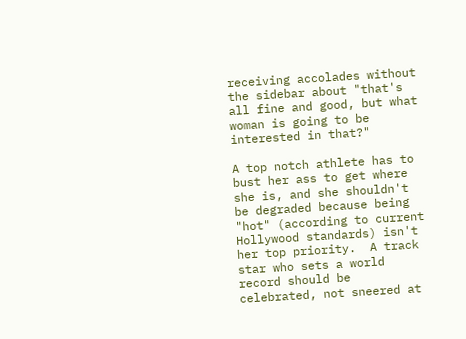receiving accolades without the sidebar about "that's all fine and good, but what woman is going to be interested in that?"

A top notch athlete has to bust her ass to get where she is, and she shouldn't be degraded because being "hot" (according to current Hollywood standards) isn't her top priority.  A track star who sets a world record should be celebrated, not sneered at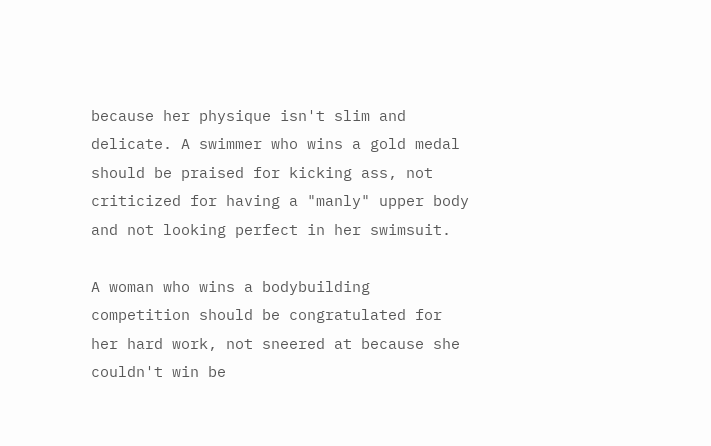because her physique isn't slim and delicate. A swimmer who wins a gold medal should be praised for kicking ass, not criticized for having a "manly" upper body and not looking perfect in her swimsuit.

A woman who wins a bodybuilding competition should be congratulated for her hard work, not sneered at because she couldn't win be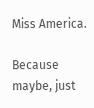Miss America.

Because maybe, just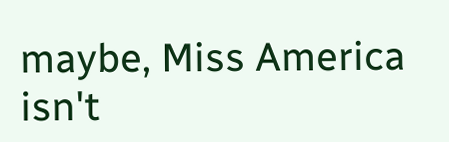maybe, Miss America isn't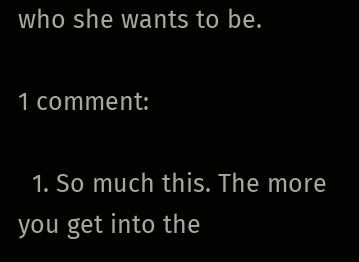who she wants to be.

1 comment:

  1. So much this. The more you get into the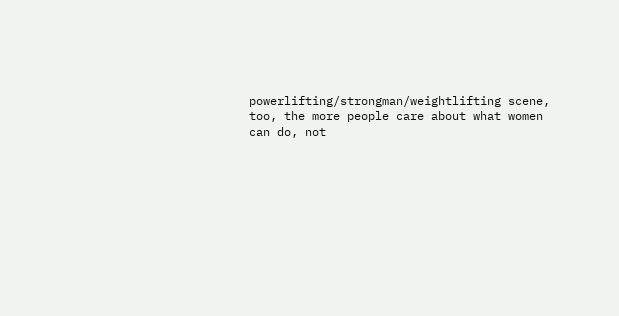powerlifting/strongman/weightlifting scene, too, the more people care about what women can do, not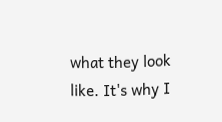what they look like. It's why I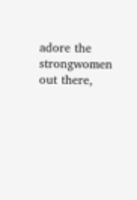adore the strongwomen out there,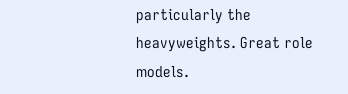particularly the heavyweights. Great role models.